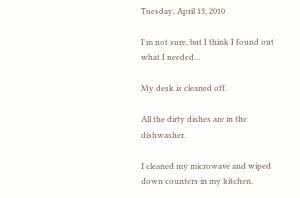Tuesday, April 13, 2010

I'm not sure, but I think I found out what I needed...

My desk is cleaned off.

All the dirty dishes are in the dishwasher.

I cleaned my microwave and wiped down counters in my kitchen.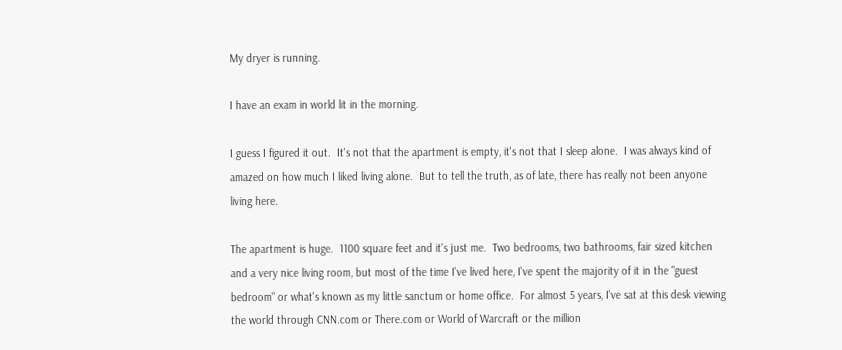My dryer is running.

I have an exam in world lit in the morning.

I guess I figured it out.  It's not that the apartment is empty, it's not that I sleep alone.  I was always kind of amazed on how much I liked living alone.  But to tell the truth, as of late, there has really not been anyone living here.

The apartment is huge.  1100 square feet and it's just me.  Two bedrooms, two bathrooms, fair sized kitchen and a very nice living room, but most of the time I've lived here, I've spent the majority of it in the "guest bedroom" or what's known as my little sanctum or home office.  For almost 5 years, I've sat at this desk viewing the world through CNN.com or There.com or World of Warcraft or the million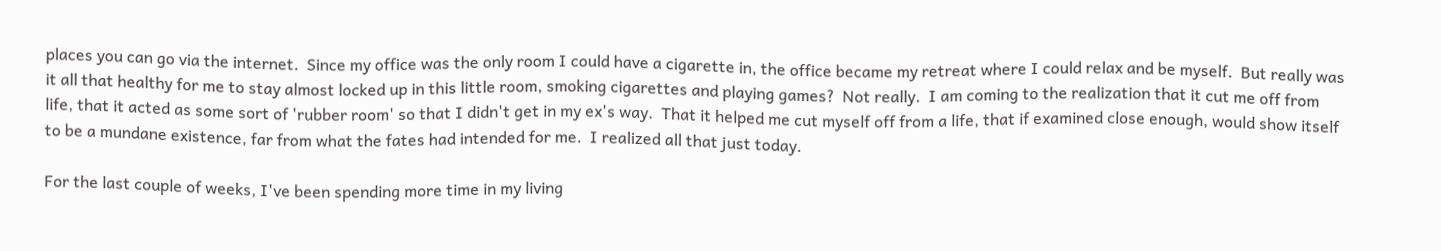places you can go via the internet.  Since my office was the only room I could have a cigarette in, the office became my retreat where I could relax and be myself.  But really was it all that healthy for me to stay almost locked up in this little room, smoking cigarettes and playing games?  Not really.  I am coming to the realization that it cut me off from life, that it acted as some sort of 'rubber room' so that I didn't get in my ex's way.  That it helped me cut myself off from a life, that if examined close enough, would show itself to be a mundane existence, far from what the fates had intended for me.  I realized all that just today.

For the last couple of weeks, I've been spending more time in my living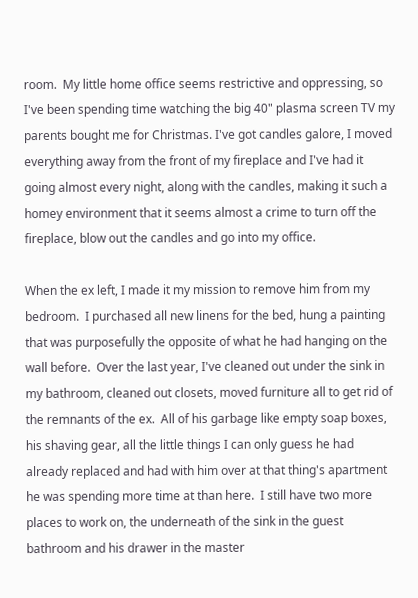room.  My little home office seems restrictive and oppressing, so I've been spending time watching the big 40" plasma screen TV my parents bought me for Christmas. I've got candles galore, I moved everything away from the front of my fireplace and I've had it going almost every night, along with the candles, making it such a homey environment that it seems almost a crime to turn off the fireplace, blow out the candles and go into my office.

When the ex left, I made it my mission to remove him from my bedroom.  I purchased all new linens for the bed, hung a painting that was purposefully the opposite of what he had hanging on the wall before.  Over the last year, I've cleaned out under the sink in my bathroom, cleaned out closets, moved furniture all to get rid of the remnants of the ex.  All of his garbage like empty soap boxes, his shaving gear, all the little things I can only guess he had already replaced and had with him over at that thing's apartment he was spending more time at than here.  I still have two more places to work on, the underneath of the sink in the guest bathroom and his drawer in the master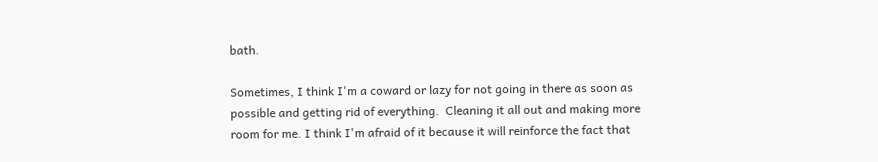bath.

Sometimes, I think I'm a coward or lazy for not going in there as soon as possible and getting rid of everything.  Cleaning it all out and making more room for me. I think I'm afraid of it because it will reinforce the fact that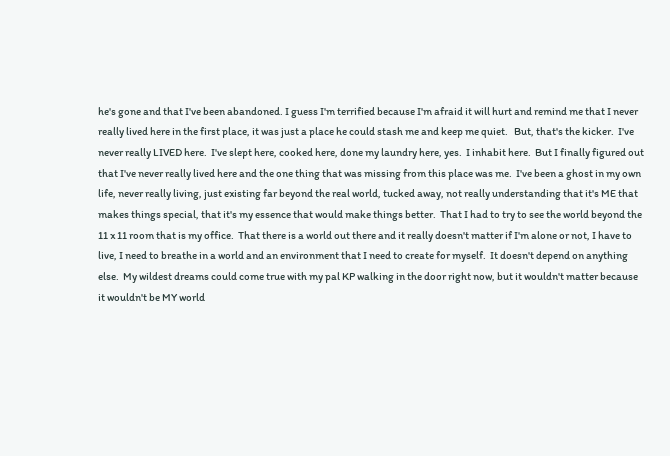he's gone and that I've been abandoned. I guess I'm terrified because I'm afraid it will hurt and remind me that I never really lived here in the first place, it was just a place he could stash me and keep me quiet.   But, that's the kicker.  I've never really LIVED here.  I've slept here, cooked here, done my laundry here, yes.  I inhabit here.  But I finally figured out that I've never really lived here and the one thing that was missing from this place was me.  I've been a ghost in my own life, never really living, just existing far beyond the real world, tucked away, not really understanding that it's ME that makes things special, that it's my essence that would make things better.  That I had to try to see the world beyond the 11 x 11 room that is my office.  That there is a world out there and it really doesn't matter if I'm alone or not, I have to live, I need to breathe in a world and an environment that I need to create for myself.  It doesn't depend on anything else.  My wildest dreams could come true with my pal KP walking in the door right now, but it wouldn't matter because it wouldn't be MY world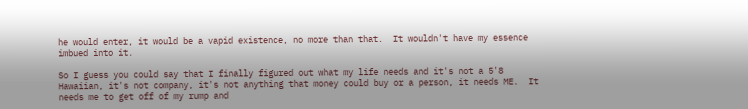he would enter, it would be a vapid existence, no more than that.  It wouldn't have my essence imbued into it.

So I guess you could say that I finally figured out what my life needs and it's not a 5'8 Hawaiian, it's not company, it's not anything that money could buy or a person, it needs ME.  It needs me to get off of my rump and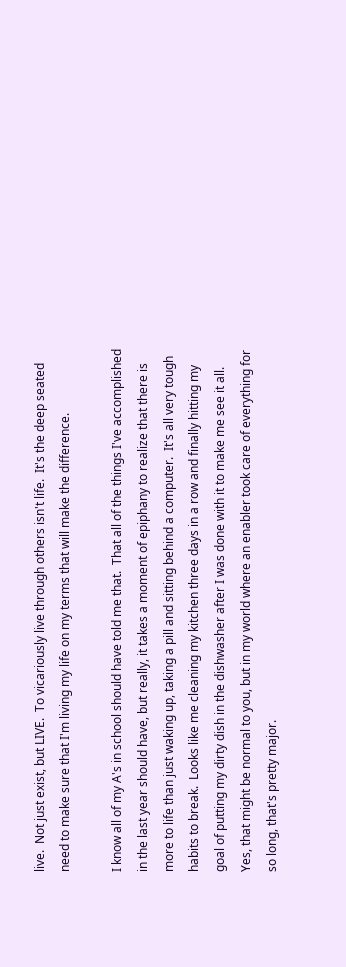live.  Not just exist, but LIVE.  To vicariously live through others isn't life.  It's the deep seated need to make sure that I'm living my life on my terms that will make the difference.

I know all of my A's in school should have told me that.  That all of the things I've accomplished in the last year should have, but really, it takes a moment of epiphany to realize that there is more to life than just waking up, taking a pill and sitting behind a computer.  It's all very tough habits to break.  Looks like me cleaning my kitchen three days in a row and finally hitting my goal of putting my dirty dish in the dishwasher after I was done with it to make me see it all.  Yes, that might be normal to you, but in my world where an enabler took care of everything for so long, that's pretty major.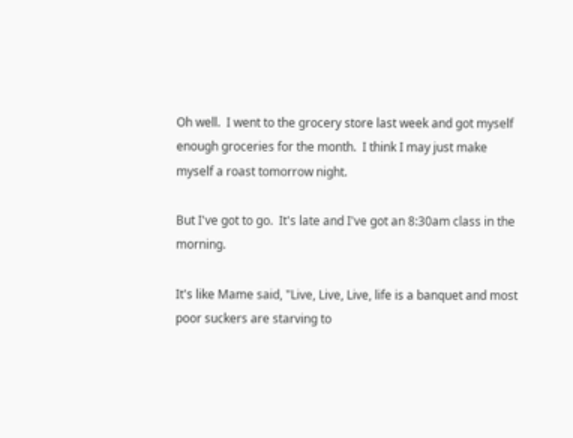Oh well.  I went to the grocery store last week and got myself enough groceries for the month.  I think I may just make myself a roast tomorrow night.

But I've got to go.  It's late and I've got an 8:30am class in the morning.

It's like Mame said, "Live, Live, Live, life is a banquet and most poor suckers are starving to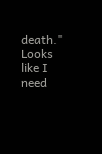death."  Looks like I need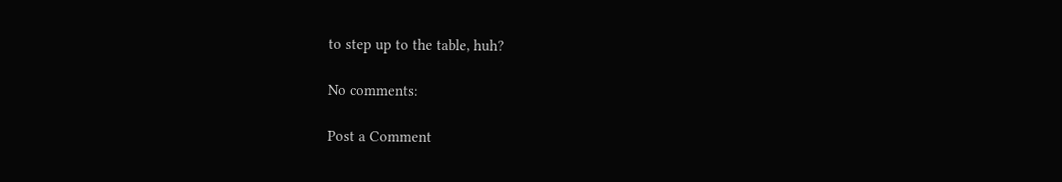to step up to the table, huh?

No comments:

Post a Comment